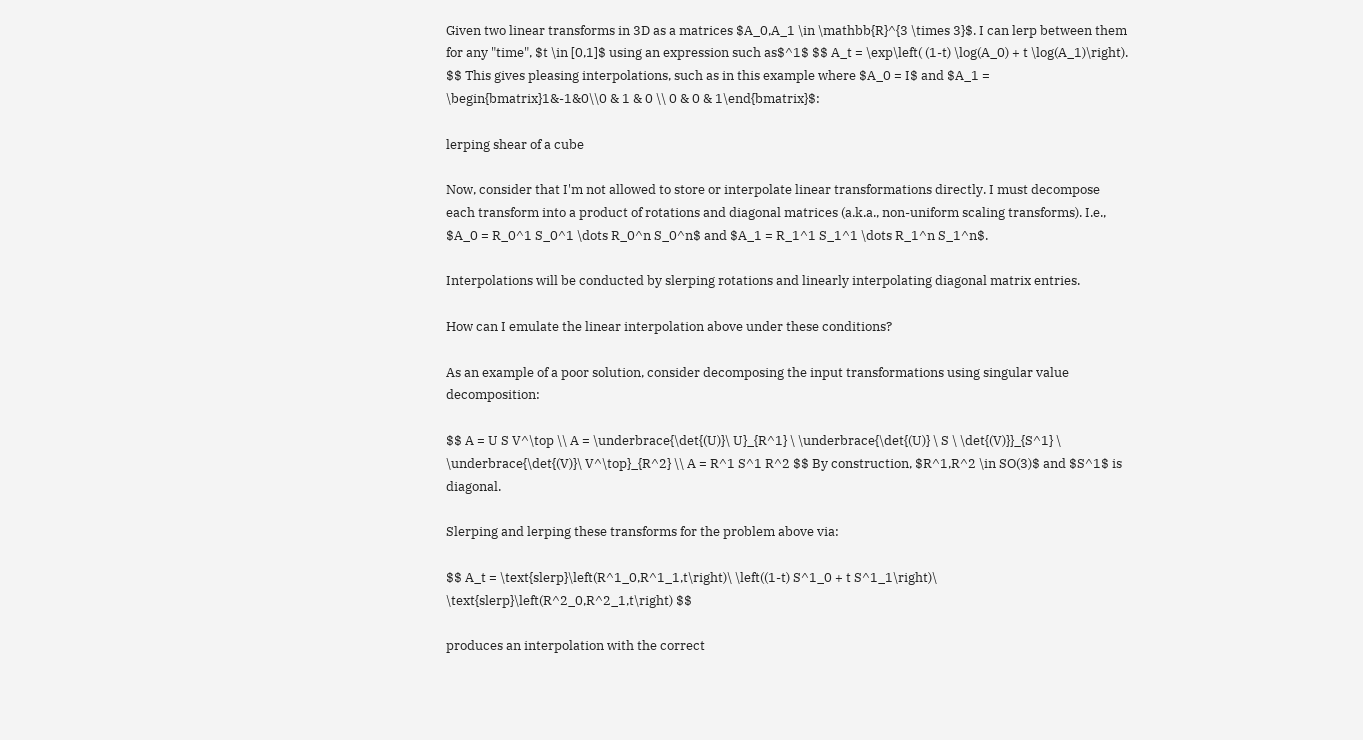Given two linear transforms in 3D as a matrices $A_0,A_1 \in \mathbb{R}^{3 \times 3}$. I can lerp between them for any "time", $t \in [0,1]$ using an expression such as$^1$ $$ A_t = \exp\left( (1-t) \log(A_0) + t \log(A_1)\right). $$ This gives pleasing interpolations, such as in this example where $A_0 = I$ and $A_1 = \begin{bmatrix}1&-1&0\\0 & 1 & 0 \\ 0 & 0 & 1\end{bmatrix}$:

lerping shear of a cube

Now, consider that I'm not allowed to store or interpolate linear transformations directly. I must decompose each transform into a product of rotations and diagonal matrices (a.k.a., non-uniform scaling transforms). I.e., $A_0 = R_0^1 S_0^1 \dots R_0^n S_0^n$ and $A_1 = R_1^1 S_1^1 \dots R_1^n S_1^n$.

Interpolations will be conducted by slerping rotations and linearly interpolating diagonal matrix entries.

How can I emulate the linear interpolation above under these conditions?

As an example of a poor solution, consider decomposing the input transformations using singular value decomposition:

$$ A = U S V^\top \\ A = \underbrace{\det{(U)}\ U}_{R^1} \ \underbrace{\det{(U)} \ S \ \det{(V)}}_{S^1} \ \underbrace{\det{(V)}\ V^\top}_{R^2} \\ A = R^1 S^1 R^2 $$ By construction, $R^1,R^2 \in SO(3)$ and $S^1$ is diagonal.

Slerping and lerping these transforms for the problem above via:

$$ A_t = \text{slerp}\left(R^1_0,R^1_1,t\right)\ \left((1-t) S^1_0 + t S^1_1\right)\ \text{slerp}\left(R^2_0,R^2_1,t\right) $$

produces an interpolation with the correct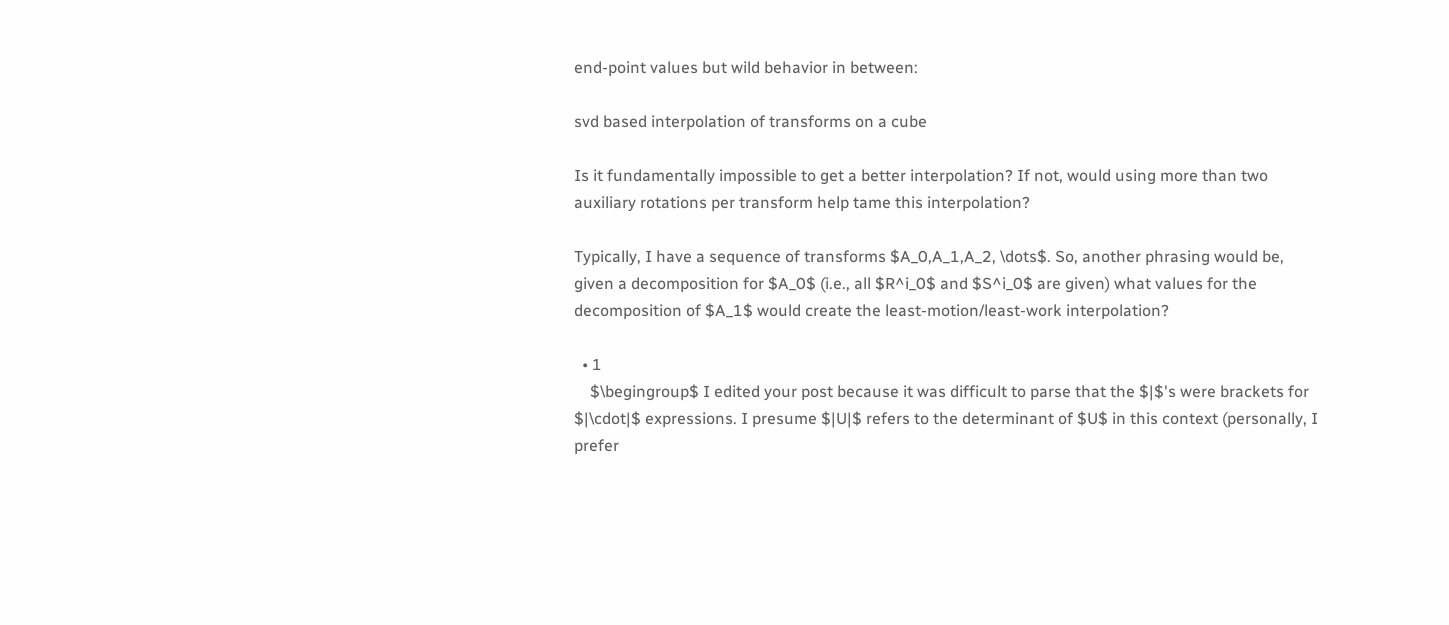end-point values but wild behavior in between:

svd based interpolation of transforms on a cube

Is it fundamentally impossible to get a better interpolation? If not, would using more than two auxiliary rotations per transform help tame this interpolation?

Typically, I have a sequence of transforms $A_0,A_1,A_2, \dots$. So, another phrasing would be, given a decomposition for $A_0$ (i.e., all $R^i_0$ and $S^i_0$ are given) what values for the decomposition of $A_1$ would create the least-motion/least-work interpolation?

  • 1
    $\begingroup$ I edited your post because it was difficult to parse that the $|$'s were brackets for $|\cdot|$ expressions. I presume $|U|$ refers to the determinant of $U$ in this context (personally, I prefer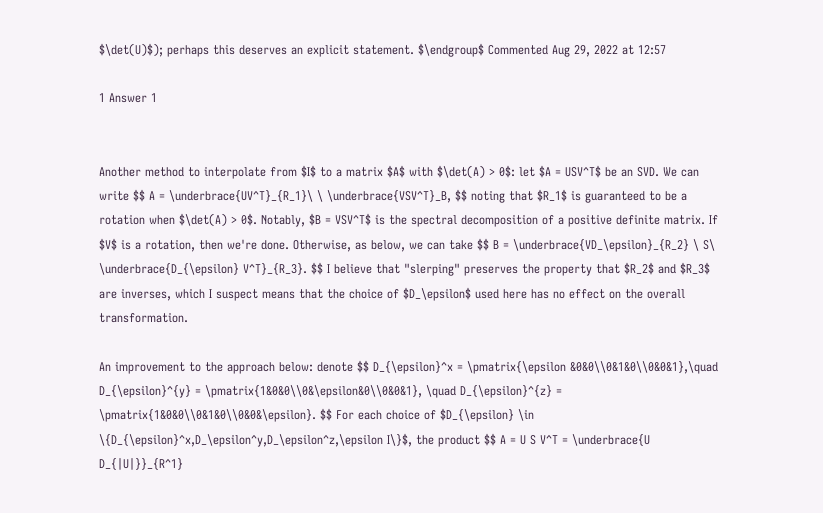$\det(U)$); perhaps this deserves an explicit statement. $\endgroup$ Commented Aug 29, 2022 at 12:57

1 Answer 1


Another method to interpolate from $I$ to a matrix $A$ with $\det(A) > 0$: let $A = USV^T$ be an SVD. We can write $$ A = \underbrace{UV^T}_{R_1}\ \ \underbrace{VSV^T}_B, $$ noting that $R_1$ is guaranteed to be a rotation when $\det(A) > 0$. Notably, $B = VSV^T$ is the spectral decomposition of a positive definite matrix. If $V$ is a rotation, then we're done. Otherwise, as below, we can take $$ B = \underbrace{VD_\epsilon}_{R_2} \ S\ \underbrace{D_{\epsilon} V^T}_{R_3}. $$ I believe that "slerping" preserves the property that $R_2$ and $R_3$ are inverses, which I suspect means that the choice of $D_\epsilon$ used here has no effect on the overall transformation.

An improvement to the approach below: denote $$ D_{\epsilon}^x = \pmatrix{\epsilon &0&0\\0&1&0\\0&0&1},\quad D_{\epsilon}^{y} = \pmatrix{1&0&0\\0&\epsilon&0\\0&0&1}, \quad D_{\epsilon}^{z} = \pmatrix{1&0&0\\0&1&0\\0&0&\epsilon}. $$ For each choice of $D_{\epsilon} \in \{D_{\epsilon}^x,D_\epsilon^y,D_\epsilon^z,\epsilon I\}$, the product $$ A = U S V^T = \underbrace{U D_{|U|}}_{R^1}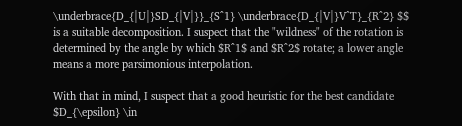\underbrace{D_{|U|}SD_{|V|}}_{S^1} \underbrace{D_{|V|}V^T}_{R^2} $$ is a suitable decomposition. I suspect that the "wildness" of the rotation is determined by the angle by which $R^1$ and $R^2$ rotate; a lower angle means a more parsimonious interpolation.

With that in mind, I suspect that a good heuristic for the best candidate $D_{\epsilon} \in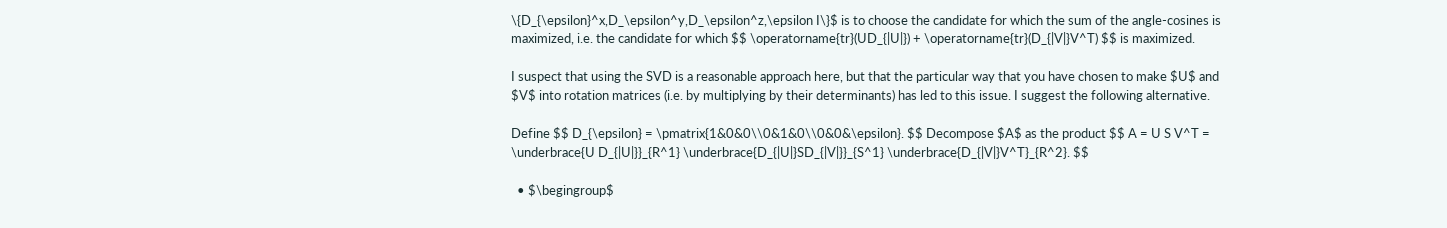\{D_{\epsilon}^x,D_\epsilon^y,D_\epsilon^z,\epsilon I\}$ is to choose the candidate for which the sum of the angle-cosines is maximized, i.e. the candidate for which $$ \operatorname{tr}(UD_{|U|}) + \operatorname{tr}(D_{|V|}V^T) $$ is maximized.

I suspect that using the SVD is a reasonable approach here, but that the particular way that you have chosen to make $U$ and $V$ into rotation matrices (i.e. by multiplying by their determinants) has led to this issue. I suggest the following alternative.

Define $$ D_{\epsilon} = \pmatrix{1&0&0\\0&1&0\\0&0&\epsilon}. $$ Decompose $A$ as the product $$ A = U S V^T = \underbrace{U D_{|U|}}_{R^1} \underbrace{D_{|U|}SD_{|V|}}_{S^1} \underbrace{D_{|V|}V^T}_{R^2}. $$

  • $\begingroup$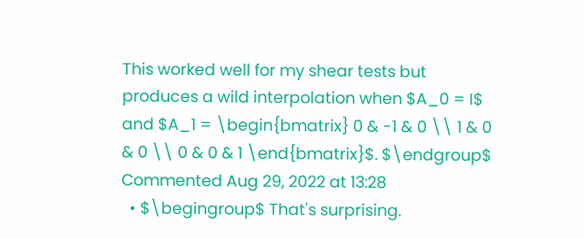This worked well for my shear tests but produces a wild interpolation when $A_0 = I$ and $A_1 = \begin{bmatrix} 0 & -1 & 0 \\ 1 & 0 & 0 \\ 0 & 0 & 1 \end{bmatrix}$. $\endgroup$ Commented Aug 29, 2022 at 13:28
  • $\begingroup$ That's surprising.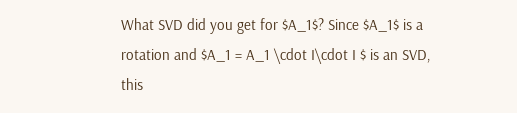What SVD did you get for $A_1$? Since $A_1$ is a rotation and $A_1 = A_1 \cdot I\cdot I $ is an SVD, this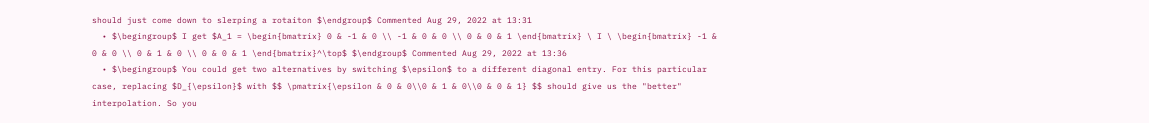should just come down to slerping a rotaiton $\endgroup$ Commented Aug 29, 2022 at 13:31
  • $\begingroup$ I get $A_1 = \begin{bmatrix} 0 & -1 & 0 \\ -1 & 0 & 0 \\ 0 & 0 & 1 \end{bmatrix} \ I \ \begin{bmatrix} -1 & 0 & 0 \\ 0 & 1 & 0 \\ 0 & 0 & 1 \end{bmatrix}^\top$ $\endgroup$ Commented Aug 29, 2022 at 13:36
  • $\begingroup$ You could get two alternatives by switching $\epsilon$ to a different diagonal entry. For this particular case, replacing $D_{\epsilon}$ with $$ \pmatrix{\epsilon & 0 & 0\\0 & 1 & 0\\0 & 0 & 1} $$ should give us the "better" interpolation. So you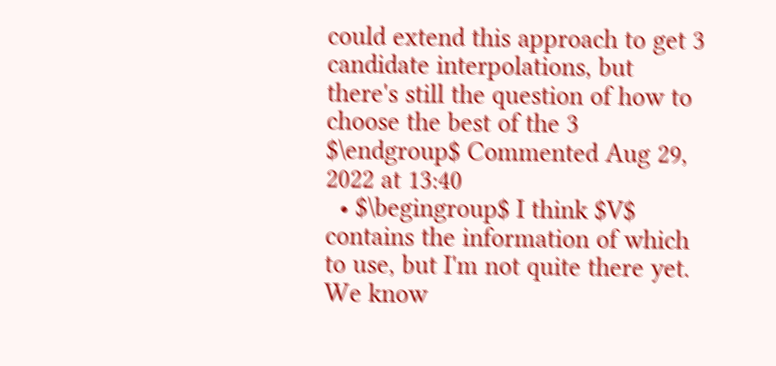could extend this approach to get 3 candidate interpolations, but there's still the question of how to choose the best of the 3 $\endgroup$ Commented Aug 29, 2022 at 13:40
  • $\begingroup$ I think $V$ contains the information of which to use, but I'm not quite there yet. We know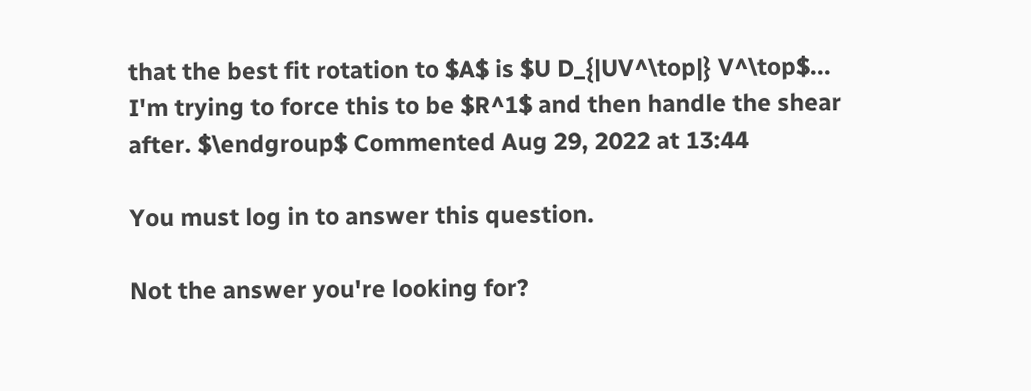that the best fit rotation to $A$ is $U D_{|UV^\top|} V^\top$... I'm trying to force this to be $R^1$ and then handle the shear after. $\endgroup$ Commented Aug 29, 2022 at 13:44

You must log in to answer this question.

Not the answer you're looking for?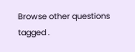Browse other questions tagged .